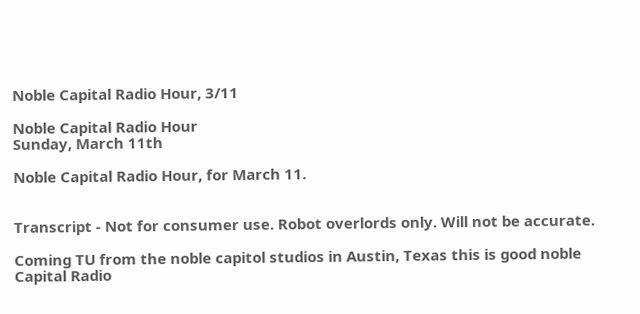Noble Capital Radio Hour, 3/11

Noble Capital Radio Hour
Sunday, March 11th

Noble Capital Radio Hour, for March 11.


Transcript - Not for consumer use. Robot overlords only. Will not be accurate.

Coming TU from the noble capitol studios in Austin, Texas this is good noble Capital Radio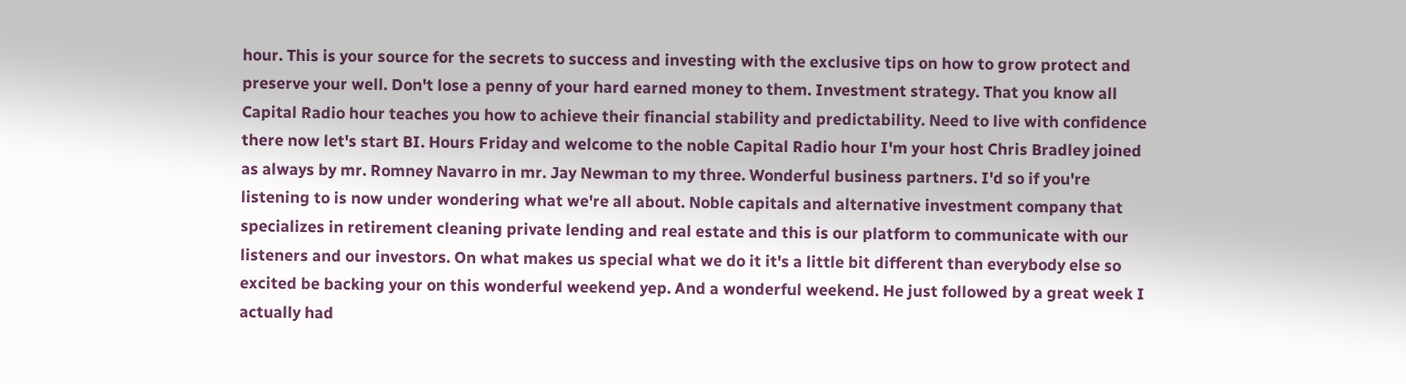hour. This is your source for the secrets to success and investing with the exclusive tips on how to grow protect and preserve your well. Don't lose a penny of your hard earned money to them. Investment strategy. That you know all Capital Radio hour teaches you how to achieve their financial stability and predictability. Need to live with confidence there now let's start BI. Hours Friday and welcome to the noble Capital Radio hour I'm your host Chris Bradley joined as always by mr. Romney Navarro in mr. Jay Newman to my three. Wonderful business partners. I'd so if you're listening to is now under wondering what we're all about. Noble capitals and alternative investment company that specializes in retirement cleaning private lending and real estate and this is our platform to communicate with our listeners and our investors. On what makes us special what we do it it's a little bit different than everybody else so excited be backing your on this wonderful weekend yep. And a wonderful weekend. He just followed by a great week I actually had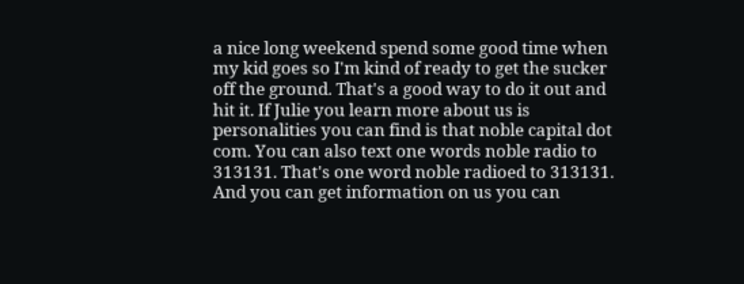a nice long weekend spend some good time when my kid goes so I'm kind of ready to get the sucker off the ground. That's a good way to do it out and hit it. If Julie you learn more about us is personalities you can find is that noble capital dot com. You can also text one words noble radio to 313131. That's one word noble radioed to 313131. And you can get information on us you can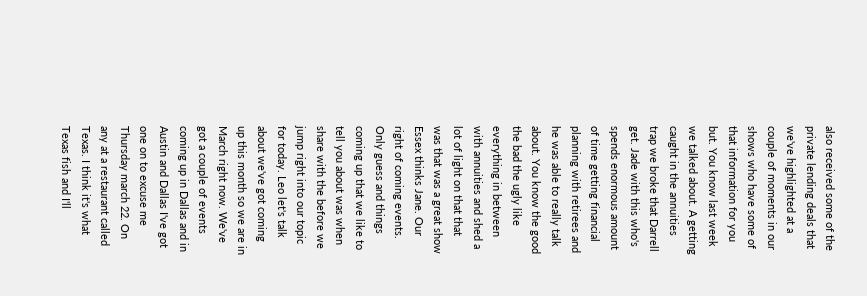also received some of the private lending deals that we've highlighted at a couple of moments in our shows who have some of that information for you but. You know last week we talked about. A getting caught in the annuities trap we broke that Darrell get. Jade with this who's spends enormous amount of time getting financial planning with retirees and he was able to really talk about. You know the good the bad the ugly like everything in between with annuities and shed a lot of light on that that was that was a great show Essex thinks Jane. Our right of coming events. Only guess and things coming up that we like to tell you about was when share with the before we jump right into our topic for today. Leo let's talk about we've got coming up this month so we are in March right now. We've got a couple of events coming up in Dallas and in Austin and Dallas I've got one on to excuse me Thursday march 22. On any at a restaurant called Texas. I think it's what Texas fish and I'll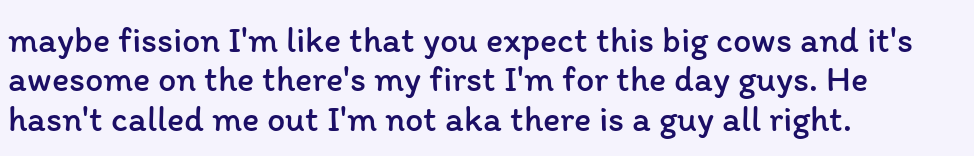maybe fission I'm like that you expect this big cows and it's awesome on the there's my first I'm for the day guys. He hasn't called me out I'm not aka there is a guy all right.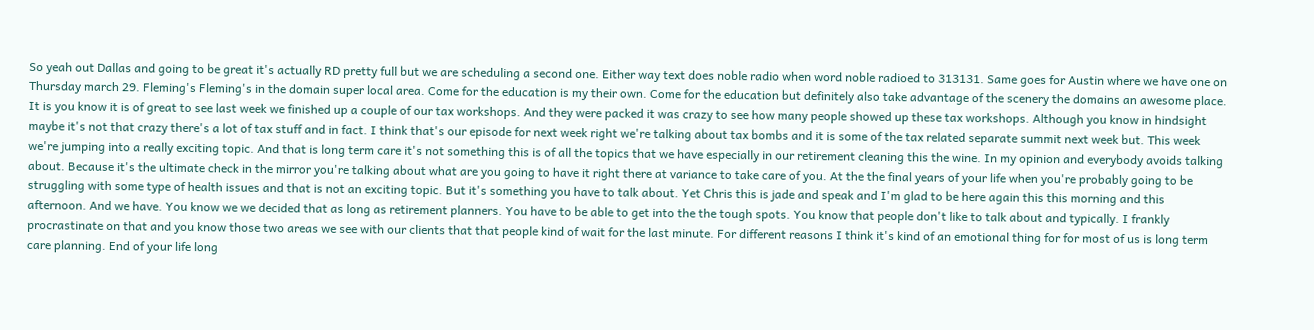So yeah out Dallas and going to be great it's actually RD pretty full but we are scheduling a second one. Either way text does noble radio when word noble radioed to 313131. Same goes for Austin where we have one on Thursday march 29. Fleming's Fleming's in the domain super local area. Come for the education is my their own. Come for the education but definitely also take advantage of the scenery the domains an awesome place. It is you know it is of great to see last week we finished up a couple of our tax workshops. And they were packed it was crazy to see how many people showed up these tax workshops. Although you know in hindsight maybe it's not that crazy there's a lot of tax stuff and in fact. I think that's our episode for next week right we're talking about tax bombs and it is some of the tax related separate summit next week but. This week we're jumping into a really exciting topic. And that is long term care it's not something this is of all the topics that we have especially in our retirement cleaning this the wine. In my opinion and everybody avoids talking about. Because it's the ultimate check in the mirror you're talking about what are you going to have it right there at variance to take care of you. At the the final years of your life when you're probably going to be struggling with some type of health issues and that is not an exciting topic. But it's something you have to talk about. Yet Chris this is jade and speak and I'm glad to be here again this this morning and this afternoon. And we have. You know we we decided that as long as retirement planners. You have to be able to get into the the tough spots. You know that people don't like to talk about and typically. I frankly procrastinate on that and you know those two areas we see with our clients that that people kind of wait for the last minute. For different reasons I think it's kind of an emotional thing for for most of us is long term care planning. End of your life long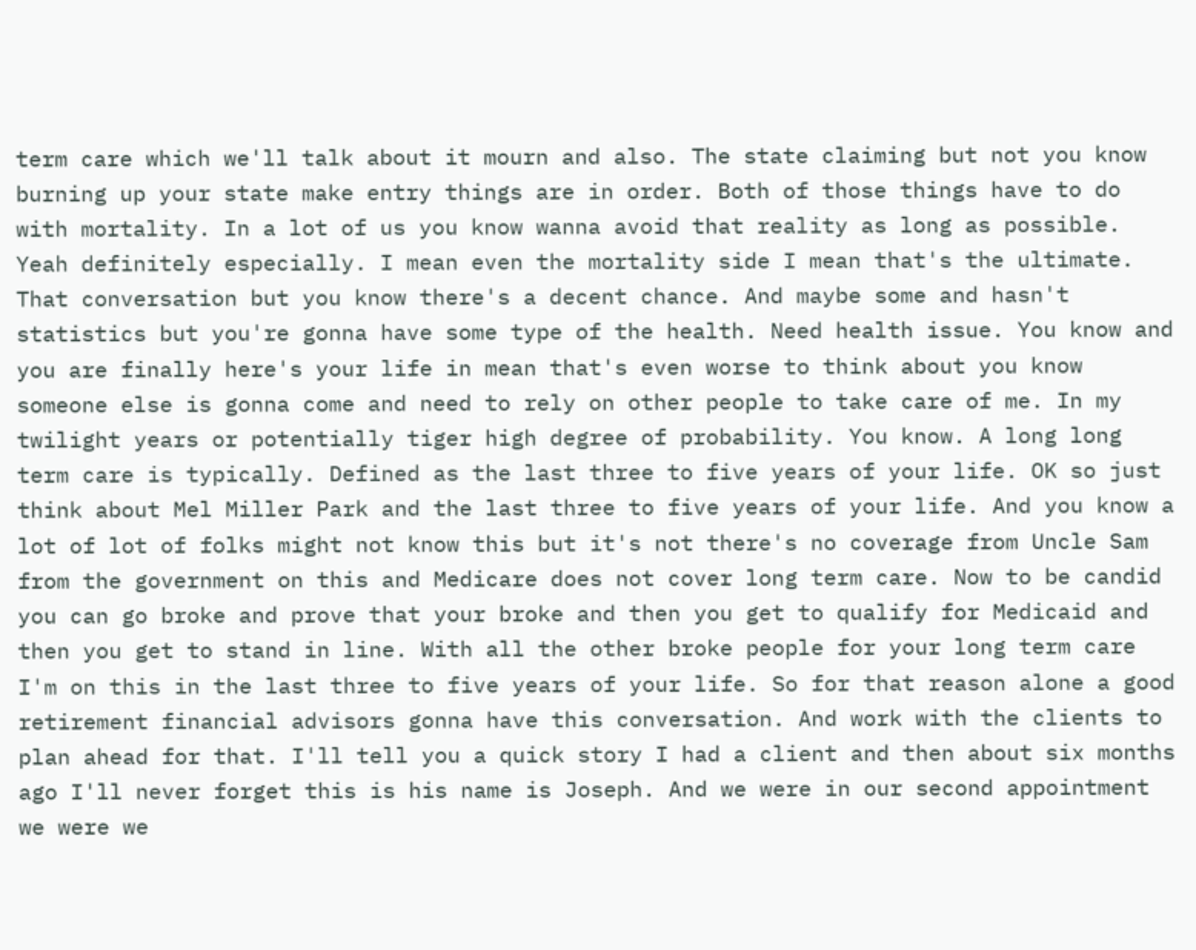term care which we'll talk about it mourn and also. The state claiming but not you know burning up your state make entry things are in order. Both of those things have to do with mortality. In a lot of us you know wanna avoid that reality as long as possible. Yeah definitely especially. I mean even the mortality side I mean that's the ultimate. That conversation but you know there's a decent chance. And maybe some and hasn't statistics but you're gonna have some type of the health. Need health issue. You know and you are finally here's your life in mean that's even worse to think about you know someone else is gonna come and need to rely on other people to take care of me. In my twilight years or potentially tiger high degree of probability. You know. A long long term care is typically. Defined as the last three to five years of your life. OK so just think about Mel Miller Park and the last three to five years of your life. And you know a lot of lot of folks might not know this but it's not there's no coverage from Uncle Sam from the government on this and Medicare does not cover long term care. Now to be candid you can go broke and prove that your broke and then you get to qualify for Medicaid and then you get to stand in line. With all the other broke people for your long term care I'm on this in the last three to five years of your life. So for that reason alone a good retirement financial advisors gonna have this conversation. And work with the clients to plan ahead for that. I'll tell you a quick story I had a client and then about six months ago I'll never forget this is his name is Joseph. And we were in our second appointment we were we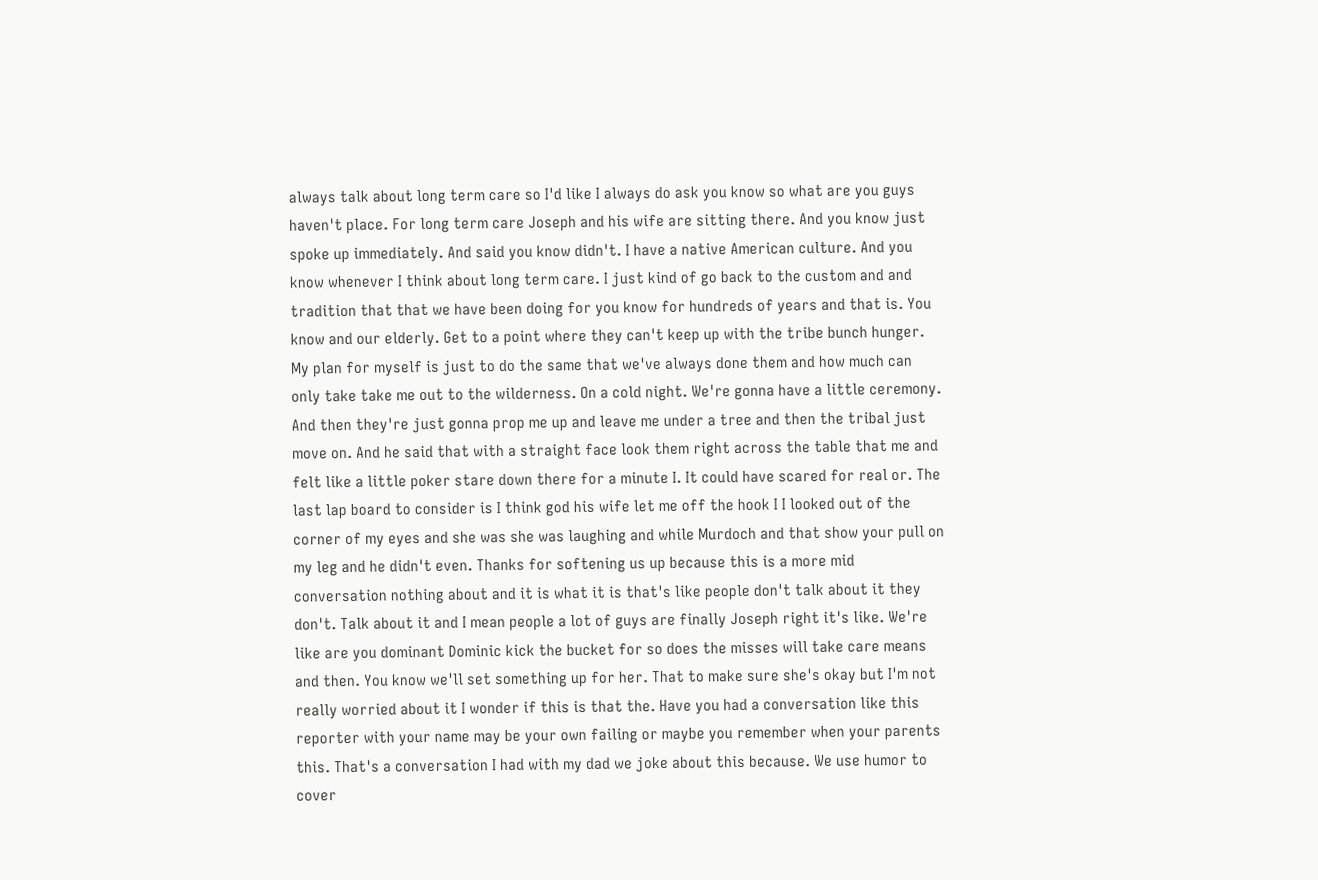always talk about long term care so I'd like I always do ask you know so what are you guys haven't place. For long term care Joseph and his wife are sitting there. And you know just spoke up immediately. And said you know didn't. I have a native American culture. And you know whenever I think about long term care. I just kind of go back to the custom and and tradition that that we have been doing for you know for hundreds of years and that is. You know and our elderly. Get to a point where they can't keep up with the tribe bunch hunger. My plan for myself is just to do the same that we've always done them and how much can only take take me out to the wilderness. On a cold night. We're gonna have a little ceremony. And then they're just gonna prop me up and leave me under a tree and then the tribal just move on. And he said that with a straight face look them right across the table that me and felt like a little poker stare down there for a minute I. It could have scared for real or. The last lap board to consider is I think god his wife let me off the hook I I looked out of the corner of my eyes and she was she was laughing and while Murdoch and that show your pull on my leg and he didn't even. Thanks for softening us up because this is a more mid conversation nothing about and it is what it is that's like people don't talk about it they don't. Talk about it and I mean people a lot of guys are finally Joseph right it's like. We're like are you dominant Dominic kick the bucket for so does the misses will take care means and then. You know we'll set something up for her. That to make sure she's okay but I'm not really worried about it I wonder if this is that the. Have you had a conversation like this reporter with your name may be your own failing or maybe you remember when your parents this. That's a conversation I had with my dad we joke about this because. We use humor to cover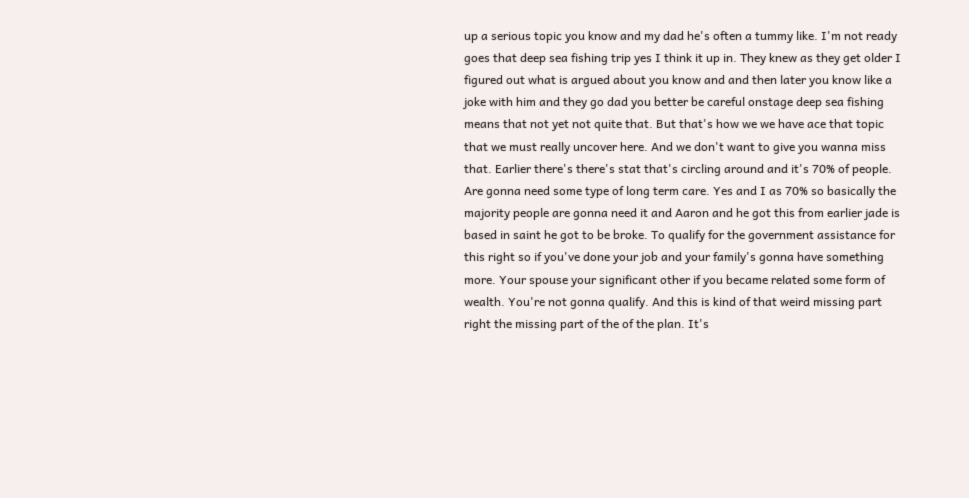up a serious topic you know and my dad he's often a tummy like. I'm not ready goes that deep sea fishing trip yes I think it up in. They knew as they get older I figured out what is argued about you know and and then later you know like a joke with him and they go dad you better be careful onstage deep sea fishing means that not yet not quite that. But that's how we we have ace that topic that we must really uncover here. And we don't want to give you wanna miss that. Earlier there's there's stat that's circling around and it's 70% of people. Are gonna need some type of long term care. Yes and I as 70% so basically the majority people are gonna need it and Aaron and he got this from earlier jade is based in saint he got to be broke. To qualify for the government assistance for this right so if you've done your job and your family's gonna have something more. Your spouse your significant other if you became related some form of wealth. You're not gonna qualify. And this is kind of that weird missing part right the missing part of the of the plan. It's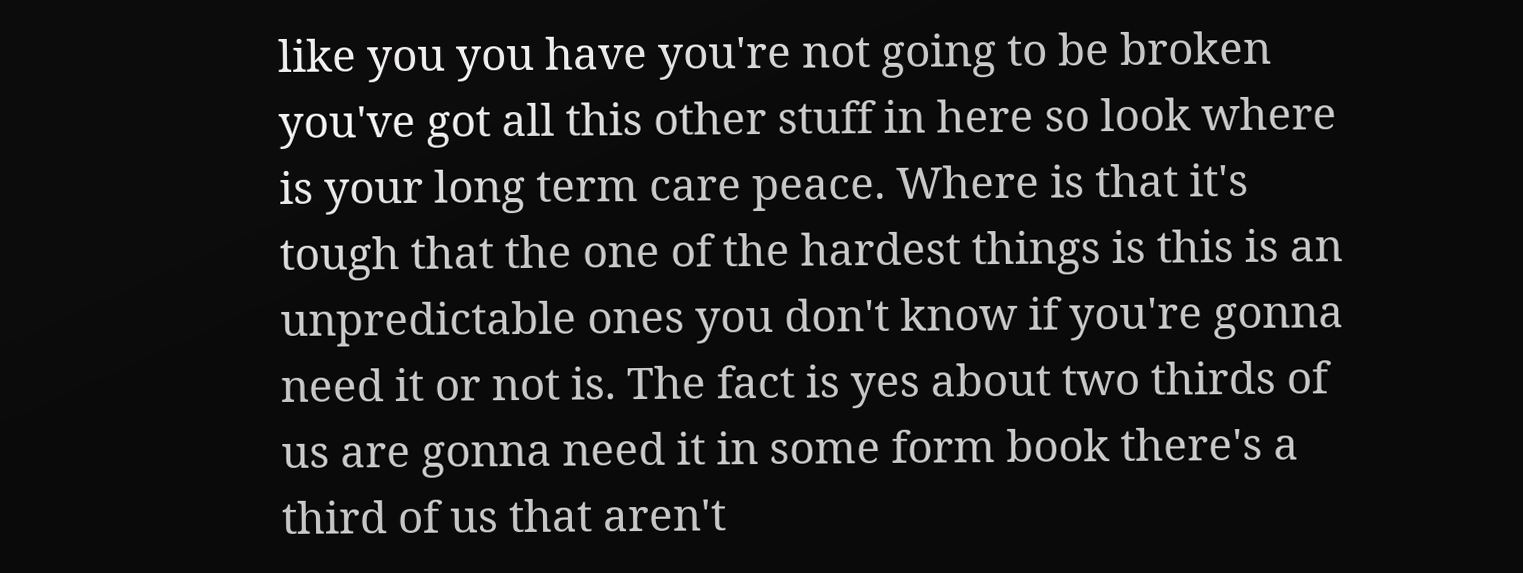like you you have you're not going to be broken you've got all this other stuff in here so look where is your long term care peace. Where is that it's tough that the one of the hardest things is this is an unpredictable ones you don't know if you're gonna need it or not is. The fact is yes about two thirds of us are gonna need it in some form book there's a third of us that aren't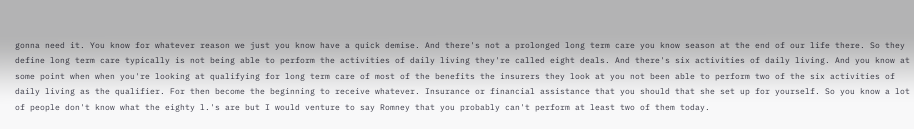gonna need it. You know for whatever reason we just you know have a quick demise. And there's not a prolonged long term care you know season at the end of our life there. So they define long term care typically is not being able to perform the activities of daily living they're called eight deals. And there's six activities of daily living. And you know at some point when when you're looking at qualifying for long term care of most of the benefits the insurers they look at you not been able to perform two of the six activities of daily living as the qualifier. For then become the beginning to receive whatever. Insurance or financial assistance that you should that she set up for yourself. So you know a lot of people don't know what the eighty l.'s are but I would venture to say Romney that you probably can't perform at least two of them today.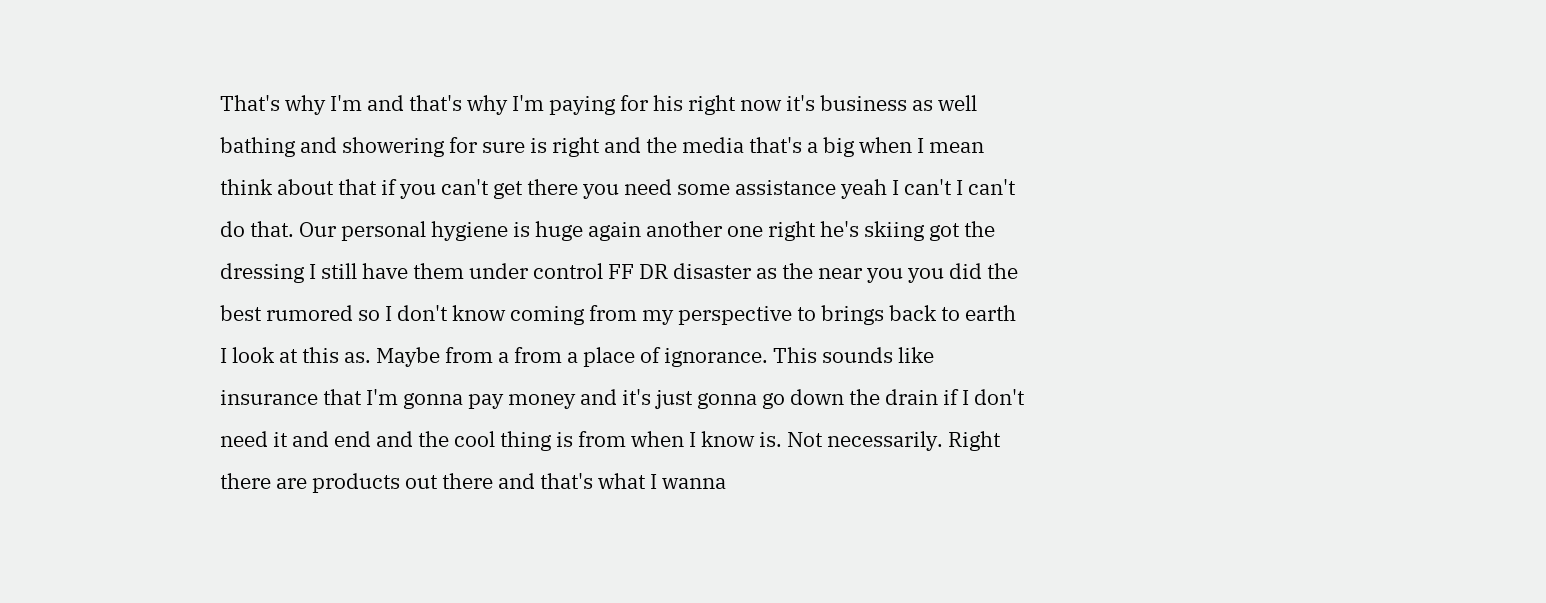That's why I'm and that's why I'm paying for his right now it's business as well bathing and showering for sure is right and the media that's a big when I mean think about that if you can't get there you need some assistance yeah I can't I can't do that. Our personal hygiene is huge again another one right he's skiing got the dressing I still have them under control FF DR disaster as the near you you did the best rumored so I don't know coming from my perspective to brings back to earth I look at this as. Maybe from a from a place of ignorance. This sounds like insurance that I'm gonna pay money and it's just gonna go down the drain if I don't need it and end and the cool thing is from when I know is. Not necessarily. Right there are products out there and that's what I wanna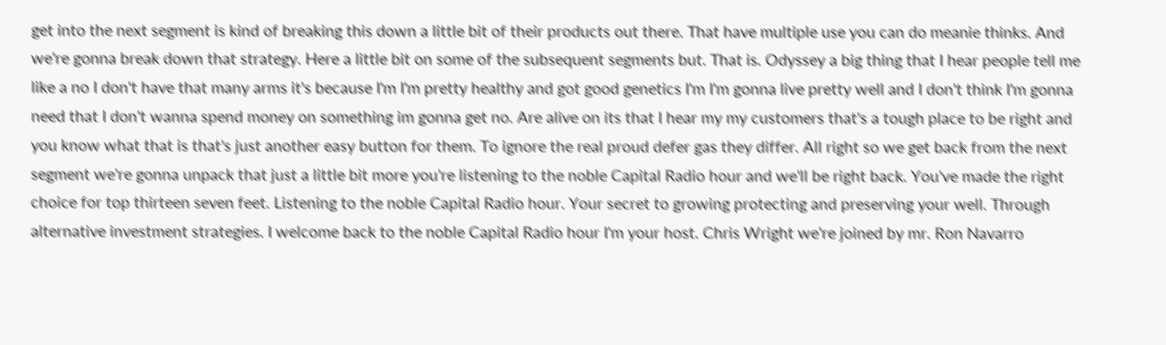get into the next segment is kind of breaking this down a little bit of their products out there. That have multiple use you can do meanie thinks. And we're gonna break down that strategy. Here a little bit on some of the subsequent segments but. That is. Odyssey a big thing that I hear people tell me like a no I don't have that many arms it's because I'm I'm pretty healthy and got good genetics I'm I'm gonna live pretty well and I don't think I'm gonna need that I don't wanna spend money on something im gonna get no. Are alive on its that I hear my my customers that's a tough place to be right and you know what that is that's just another easy button for them. To ignore the real proud defer gas they differ. All right so we get back from the next segment we're gonna unpack that just a little bit more you're listening to the noble Capital Radio hour and we'll be right back. You've made the right choice for top thirteen seven feet. Listening to the noble Capital Radio hour. Your secret to growing protecting and preserving your well. Through alternative investment strategies. I welcome back to the noble Capital Radio hour I'm your host. Chris Wright we're joined by mr. Ron Navarro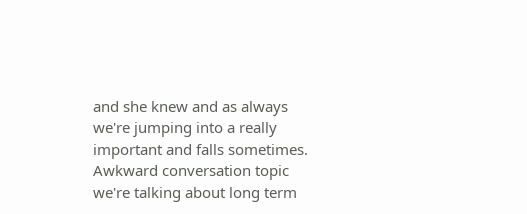and she knew and as always we're jumping into a really important and falls sometimes. Awkward conversation topic we're talking about long term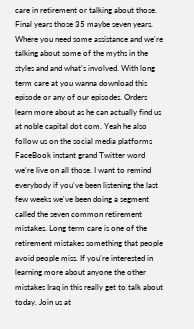care in retirement or talking about those. Final years those 35 maybe seven years. Where you need some assistance and we're talking about some of the myths in the styles and and what's involved. With long term care at you wanna download this episode or any of our episodes. Orders learn more about as he can actually find us at noble capital dot com. Yeah he also follow us on the social media platforms FaceBook instant grand Twitter word we're live on all those. I want to remind everybody if you've been listening the last few weeks we've been doing a segment called the seven common retirement mistakes. Long term care is one of the retirement mistakes something that people avoid people miss. If you're interested in learning more about anyone the other mistakes Iraq in this really get to talk about today. Join us at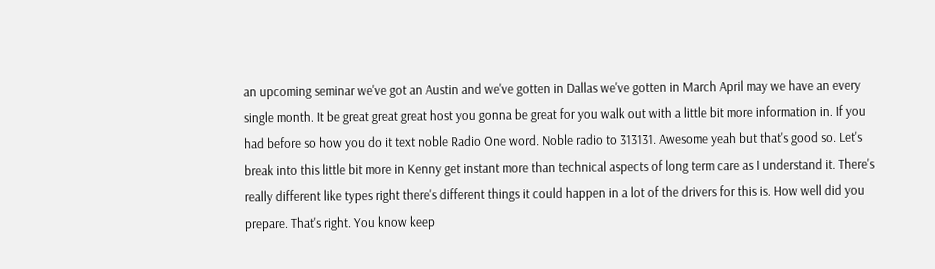an upcoming seminar we've got an Austin and we've gotten in Dallas we've gotten in March April may we have an every single month. It be great great great host you gonna be great for you walk out with a little bit more information in. If you had before so how you do it text noble Radio One word. Noble radio to 313131. Awesome yeah but that's good so. Let's break into this little bit more in Kenny get instant more than technical aspects of long term care as I understand it. There's really different like types right there's different things it could happen in a lot of the drivers for this is. How well did you prepare. That's right. You know keep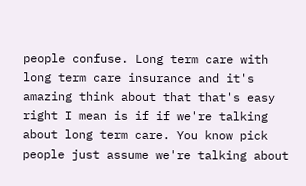people confuse. Long term care with long term care insurance and it's amazing think about that that's easy right I mean is if if we're talking about long term care. You know pick people just assume we're talking about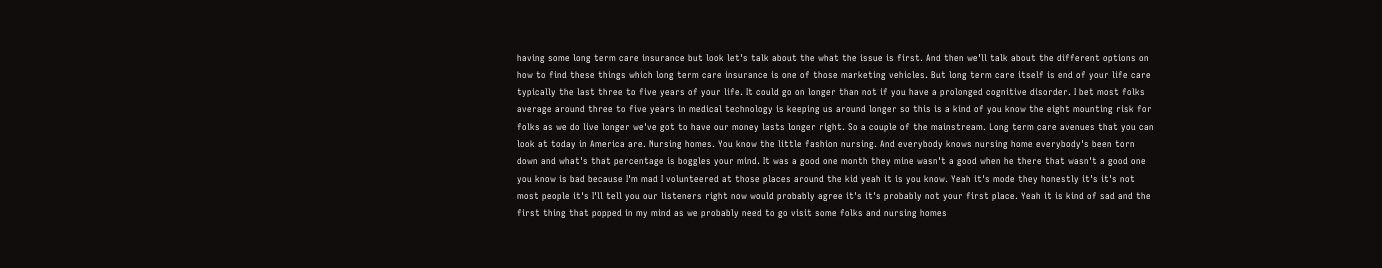having some long term care insurance but look let's talk about the what the issue is first. And then we'll talk about the different options on how to find these things which long term care insurance is one of those marketing vehicles. But long term care itself is end of your life care typically the last three to five years of your life. It could go on longer than not if you have a prolonged cognitive disorder. I bet most folks average around three to five years in medical technology is keeping us around longer so this is a kind of you know the eight mounting risk for folks as we do live longer we've got to have our money lasts longer right. So a couple of the mainstream. Long term care avenues that you can look at today in America are. Nursing homes. You know the little fashion nursing. And everybody knows nursing home everybody's been torn down and what's that percentage is boggles your mind. It was a good one month they mine wasn't a good when he there that wasn't a good one you know is bad because I'm mad I volunteered at those places around the kid yeah it is you know. Yeah it's mode they honestly it's it's not most people it's I'll tell you our listeners right now would probably agree it's it's probably not your first place. Yeah it is kind of sad and the first thing that popped in my mind as we probably need to go visit some folks and nursing homes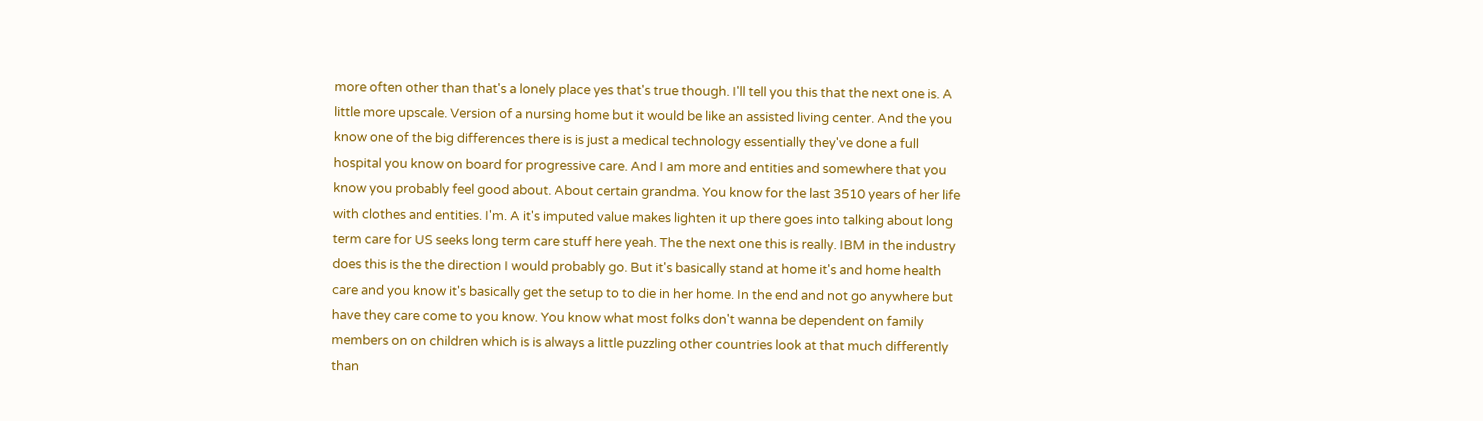more often other than that's a lonely place yes that's true though. I'll tell you this that the next one is. A little more upscale. Version of a nursing home but it would be like an assisted living center. And the you know one of the big differences there is is just a medical technology essentially they've done a full hospital you know on board for progressive care. And I am more and entities and somewhere that you know you probably feel good about. About certain grandma. You know for the last 3510 years of her life with clothes and entities. I'm. A it's imputed value makes lighten it up there goes into talking about long term care for US seeks long term care stuff here yeah. The the next one this is really. IBM in the industry does this is the the direction I would probably go. But it's basically stand at home it's and home health care and you know it's basically get the setup to to die in her home. In the end and not go anywhere but have they care come to you know. You know what most folks don't wanna be dependent on family members on on children which is is always a little puzzling other countries look at that much differently than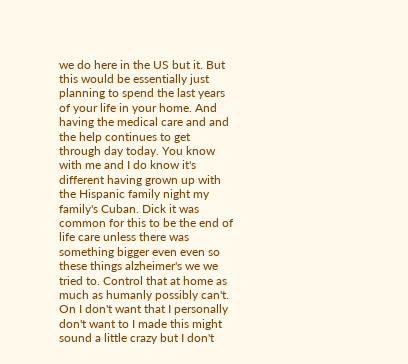we do here in the US but it. But this would be essentially just planning to spend the last years of your life in your home. And having the medical care and and the help continues to get through day today. You know with me and I do know it's different having grown up with the Hispanic family night my family's Cuban. Dick it was common for this to be the end of life care unless there was something bigger even even so these things alzheimer's we we tried to. Control that at home as much as humanly possibly can't. On I don't want that I personally don't want to I made this might sound a little crazy but I don't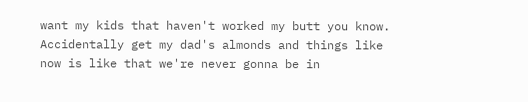want my kids that haven't worked my butt you know. Accidentally get my dad's almonds and things like now is like that we're never gonna be in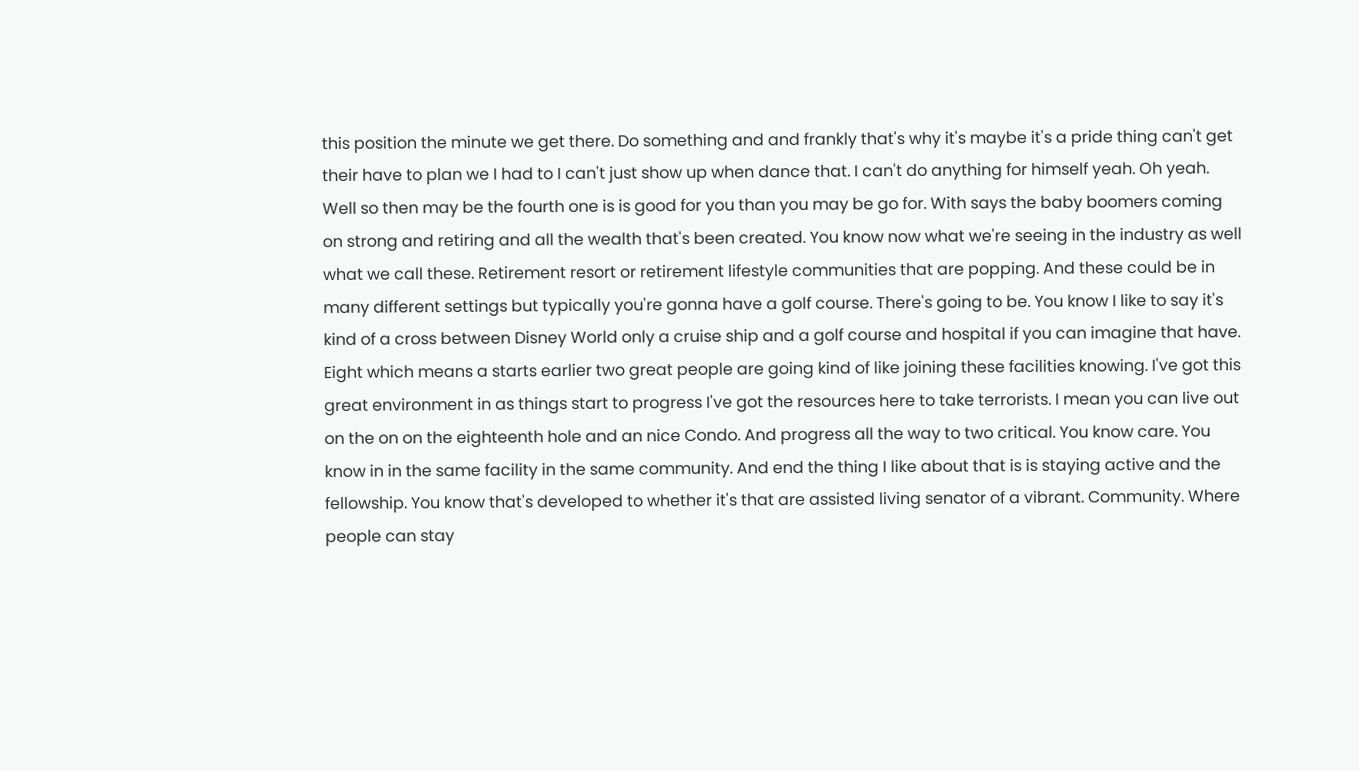this position the minute we get there. Do something and and frankly that's why it's maybe it's a pride thing can't get their have to plan we I had to I can't just show up when dance that. I can't do anything for himself yeah. Oh yeah. Well so then may be the fourth one is is good for you than you may be go for. With says the baby boomers coming on strong and retiring and all the wealth that's been created. You know now what we're seeing in the industry as well what we call these. Retirement resort or retirement lifestyle communities that are popping. And these could be in many different settings but typically you're gonna have a golf course. There's going to be. You know I like to say it's kind of a cross between Disney World only a cruise ship and a golf course and hospital if you can imagine that have. Eight which means a starts earlier two great people are going kind of like joining these facilities knowing. I've got this great environment in as things start to progress I've got the resources here to take terrorists. I mean you can live out on the on on the eighteenth hole and an nice Condo. And progress all the way to two critical. You know care. You know in in the same facility in the same community. And end the thing I like about that is is staying active and the fellowship. You know that's developed to whether it's that are assisted living senator of a vibrant. Community. Where people can stay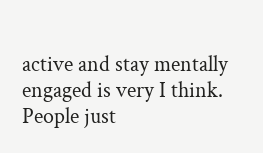active and stay mentally engaged is very I think. People just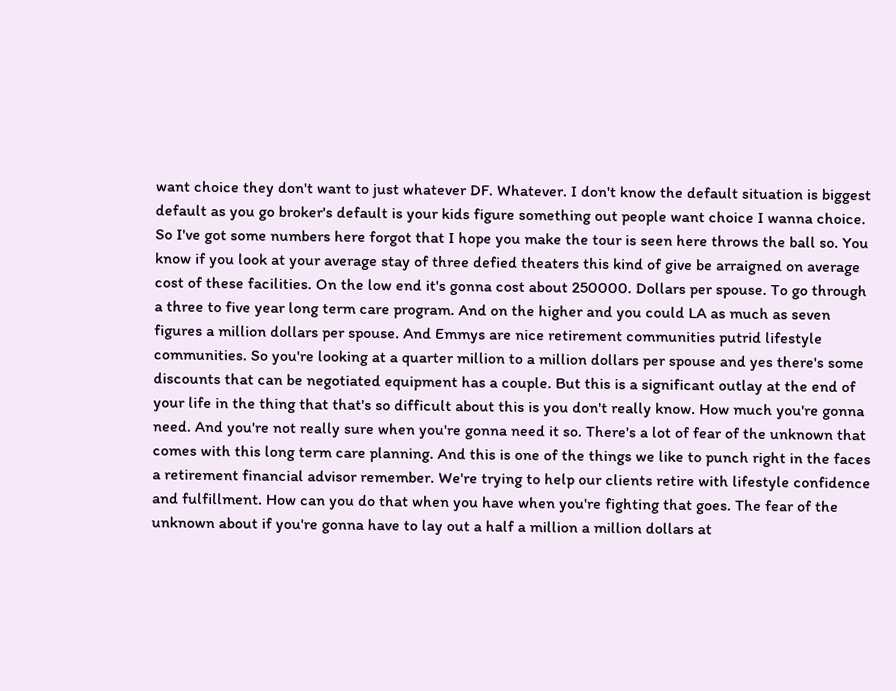want choice they don't want to just whatever DF. Whatever. I don't know the default situation is biggest default as you go broker's default is your kids figure something out people want choice I wanna choice. So I've got some numbers here forgot that I hope you make the tour is seen here throws the ball so. You know if you look at your average stay of three defied theaters this kind of give be arraigned on average cost of these facilities. On the low end it's gonna cost about 250000. Dollars per spouse. To go through a three to five year long term care program. And on the higher and you could LA as much as seven figures a million dollars per spouse. And Emmys are nice retirement communities putrid lifestyle communities. So you're looking at a quarter million to a million dollars per spouse and yes there's some discounts that can be negotiated equipment has a couple. But this is a significant outlay at the end of your life in the thing that that's so difficult about this is you don't really know. How much you're gonna need. And you're not really sure when you're gonna need it so. There's a lot of fear of the unknown that comes with this long term care planning. And this is one of the things we like to punch right in the faces a retirement financial advisor remember. We're trying to help our clients retire with lifestyle confidence and fulfillment. How can you do that when you have when you're fighting that goes. The fear of the unknown about if you're gonna have to lay out a half a million a million dollars at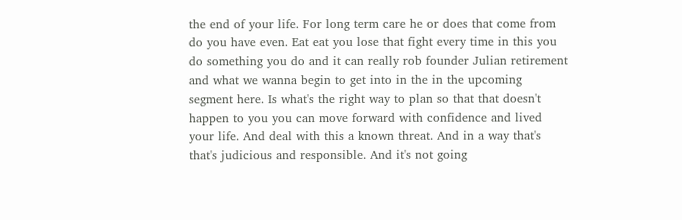the end of your life. For long term care he or does that come from do you have even. Eat eat you lose that fight every time in this you do something you do and it can really rob founder Julian retirement and what we wanna begin to get into in the in the upcoming segment here. Is what's the right way to plan so that that doesn't happen to you you can move forward with confidence and lived your life. And deal with this a known threat. And in a way that's that's judicious and responsible. And it's not going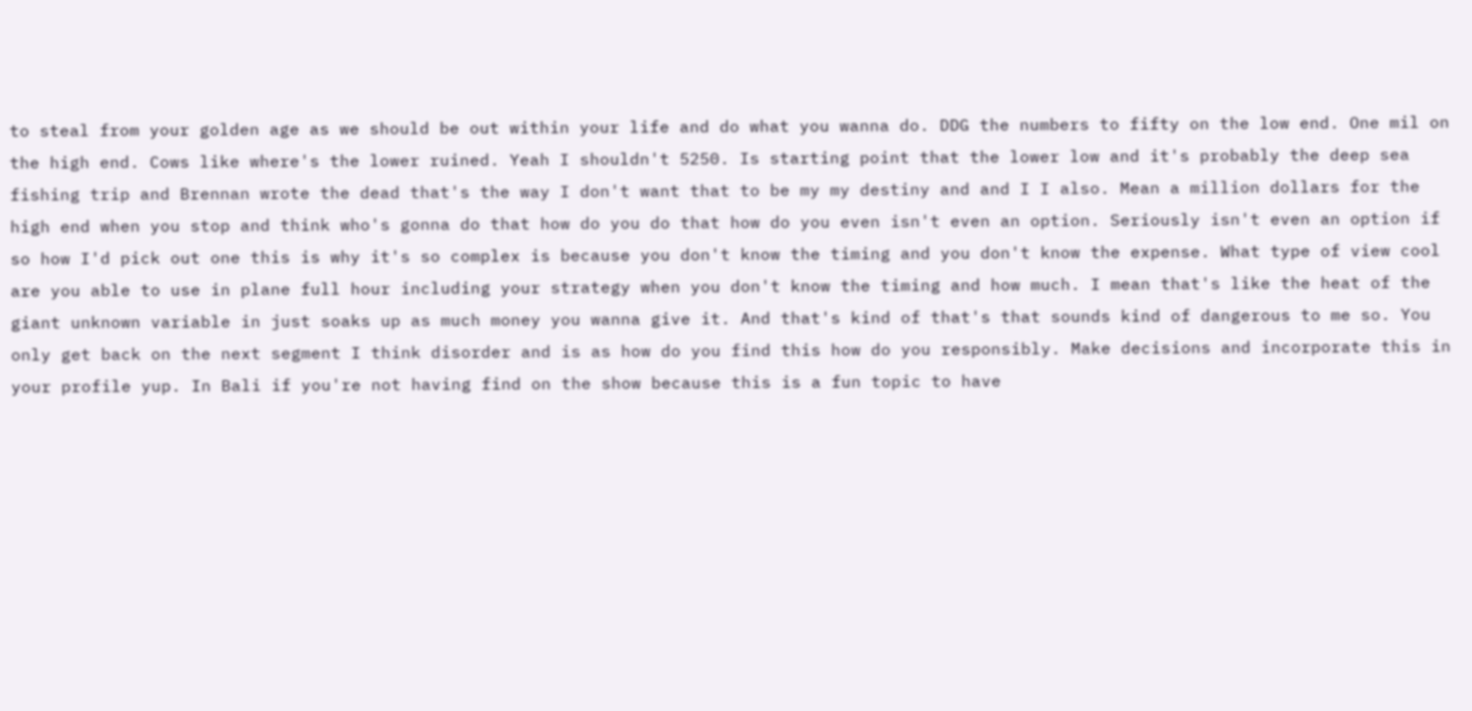to steal from your golden age as we should be out within your life and do what you wanna do. DDG the numbers to fifty on the low end. One mil on the high end. Cows like where's the lower ruined. Yeah I shouldn't 5250. Is starting point that the lower low and it's probably the deep sea fishing trip and Brennan wrote the dead that's the way I don't want that to be my my destiny and and I I also. Mean a million dollars for the high end when you stop and think who's gonna do that how do you do that how do you even isn't even an option. Seriously isn't even an option if so how I'd pick out one this is why it's so complex is because you don't know the timing and you don't know the expense. What type of view cool are you able to use in plane full hour including your strategy when you don't know the timing and how much. I mean that's like the heat of the giant unknown variable in just soaks up as much money you wanna give it. And that's kind of that's that sounds kind of dangerous to me so. You only get back on the next segment I think disorder and is as how do you find this how do you responsibly. Make decisions and incorporate this in your profile yup. In Bali if you're not having find on the show because this is a fun topic to have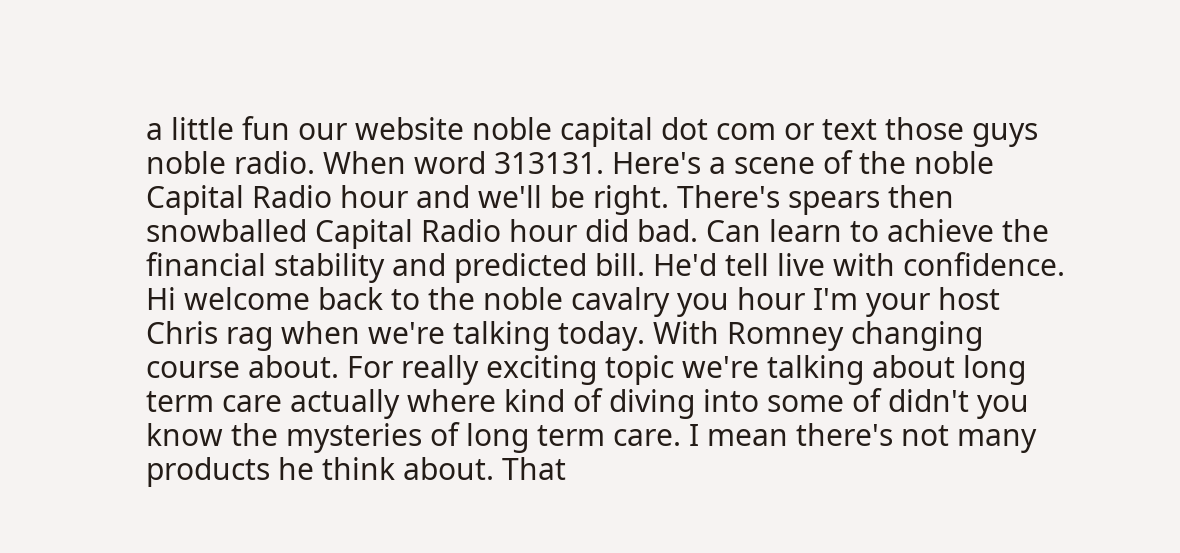a little fun our website noble capital dot com or text those guys noble radio. When word 313131. Here's a scene of the noble Capital Radio hour and we'll be right. There's spears then snowballed Capital Radio hour did bad. Can learn to achieve the financial stability and predicted bill. He'd tell live with confidence. Hi welcome back to the noble cavalry you hour I'm your host Chris rag when we're talking today. With Romney changing course about. For really exciting topic we're talking about long term care actually where kind of diving into some of didn't you know the mysteries of long term care. I mean there's not many products he think about. That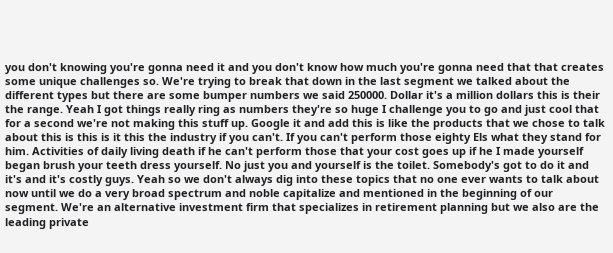you don't knowing you're gonna need it and you don't know how much you're gonna need that that creates some unique challenges so. We're trying to break that down in the last segment we talked about the different types but there are some bumper numbers we said 250000. Dollar it's a million dollars this is their the range. Yeah I got things really ring as numbers they're so huge I challenge you to go and just cool that for a second we're not making this stuff up. Google it and add this is like the products that we chose to talk about this is this is it this the industry if you can't. If you can't perform those eighty Els what they stand for him. Activities of daily living death if he can't perform those that your cost goes up if he I made yourself began brush your teeth dress yourself. No just you and yourself is the toilet. Somebody's got to do it and it's and it's costly guys. Yeah so we don't always dig into these topics that no one ever wants to talk about now until we do a very broad spectrum and noble capitalize and mentioned in the beginning of our segment. We're an alternative investment firm that specializes in retirement planning but we also are the leading private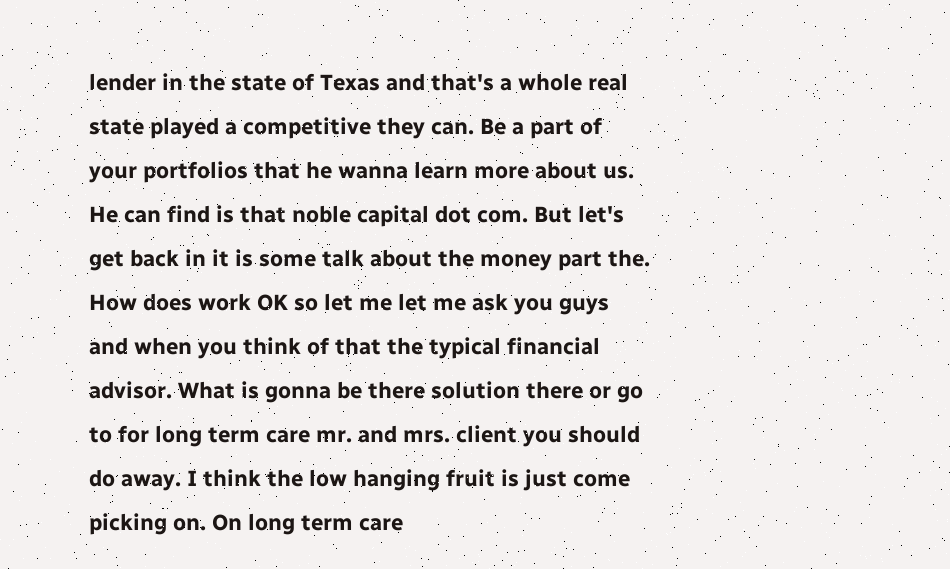lender in the state of Texas and that's a whole real state played a competitive they can. Be a part of your portfolios that he wanna learn more about us. He can find is that noble capital dot com. But let's get back in it is some talk about the money part the. How does work OK so let me let me ask you guys and when you think of that the typical financial advisor. What is gonna be there solution there or go to for long term care mr. and mrs. client you should do away. I think the low hanging fruit is just come picking on. On long term care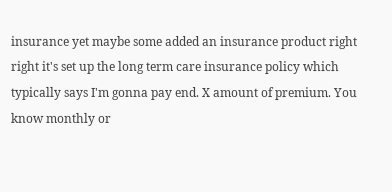insurance yet maybe some added an insurance product right right it's set up the long term care insurance policy which typically says I'm gonna pay end. X amount of premium. You know monthly or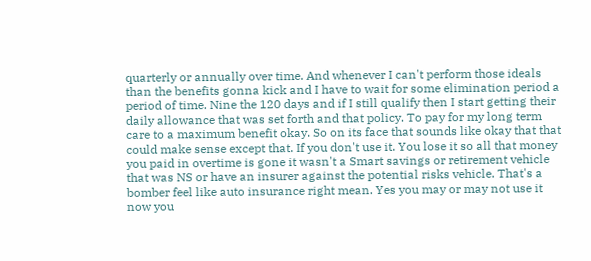quarterly or annually over time. And whenever I can't perform those ideals than the benefits gonna kick and I have to wait for some elimination period a period of time. Nine the 120 days and if I still qualify then I start getting their daily allowance that was set forth and that policy. To pay for my long term care to a maximum benefit okay. So on its face that sounds like okay that that could make sense except that. If you don't use it. You lose it so all that money you paid in overtime is gone it wasn't a Smart savings or retirement vehicle that was NS or have an insurer against the potential risks vehicle. That's a bomber feel like auto insurance right mean. Yes you may or may not use it now you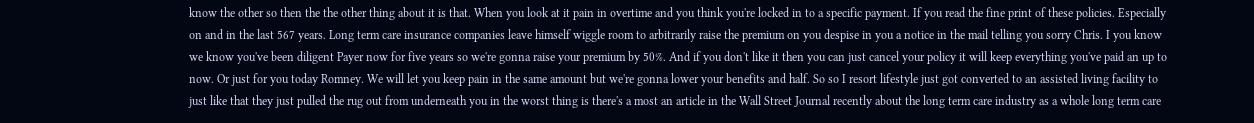know the other so then the the other thing about it is that. When you look at it pain in overtime and you think you're locked in to a specific payment. If you read the fine print of these policies. Especially on and in the last 567 years. Long term care insurance companies leave himself wiggle room to arbitrarily raise the premium on you despise in you a notice in the mail telling you sorry Chris. I you know we know you've been diligent Payer now for five years so we're gonna raise your premium by 50%. And if you don't like it then you can just cancel your policy it will keep everything you've paid an up to now. Or just for you today Romney. We will let you keep pain in the same amount but we're gonna lower your benefits and half. So so I resort lifestyle just got converted to an assisted living facility to just like that they just pulled the rug out from underneath you in the worst thing is there's a most an article in the Wall Street Journal recently about the long term care industry as a whole long term care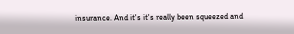insurance. And it's it's really been squeezed and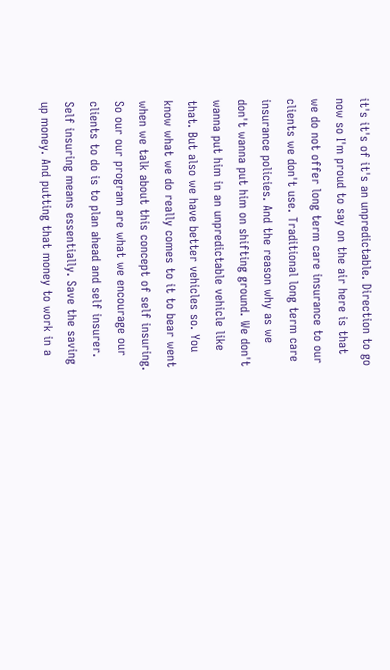it's it's of it's an unpredictable. Direction to go now so I'm proud to say on the air here is that we do not offer long term care insurance to our clients we don't use. Traditional long term care insurance policies. And the reason why as we don't wanna put him on shifting ground. We don't wanna put him in an unpredictable vehicle like that. But also we have better vehicles so. You know what we do really comes to it to bear went when we talk about this concept of self insuring. So our our program are what we encourage our clients to do is to plan ahead and self insurer. Self insuring means essentially. Save the saving up money. And putting that money to work in a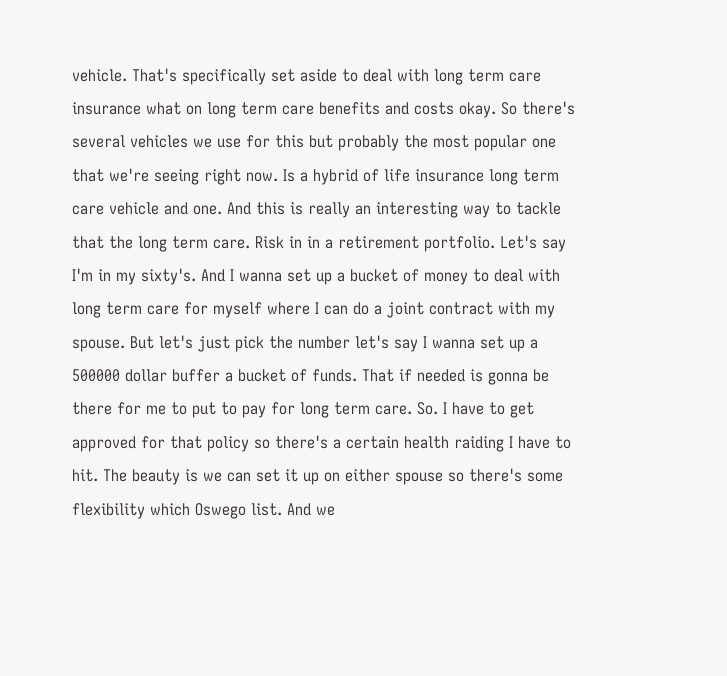vehicle. That's specifically set aside to deal with long term care insurance what on long term care benefits and costs okay. So there's several vehicles we use for this but probably the most popular one that we're seeing right now. Is a hybrid of life insurance long term care vehicle and one. And this is really an interesting way to tackle that the long term care. Risk in in a retirement portfolio. Let's say I'm in my sixty's. And I wanna set up a bucket of money to deal with long term care for myself where I can do a joint contract with my spouse. But let's just pick the number let's say I wanna set up a 500000 dollar buffer a bucket of funds. That if needed is gonna be there for me to put to pay for long term care. So. I have to get approved for that policy so there's a certain health raiding I have to hit. The beauty is we can set it up on either spouse so there's some flexibility which Oswego list. And we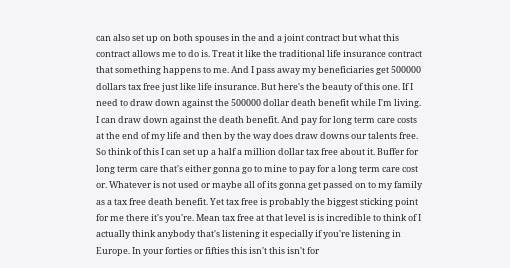can also set up on both spouses in the and a joint contract but what this contract allows me to do is. Treat it like the traditional life insurance contract that something happens to me. And I pass away my beneficiaries get 500000 dollars tax free just like life insurance. But here's the beauty of this one. If I need to draw down against the 500000 dollar death benefit while I'm living. I can draw down against the death benefit. And pay for long term care costs at the end of my life and then by the way does draw downs our talents free. So think of this I can set up a half a million dollar tax free about it. Buffer for long term care that's either gonna go to mine to pay for a long term care cost or. Whatever is not used or maybe all of its gonna get passed on to my family as a tax free death benefit. Yet tax free is probably the biggest sticking point for me there it's you're. Mean tax free at that level is is incredible to think of I actually think anybody that's listening it especially if you're listening in Europe. In your forties or fifties this isn't this isn't for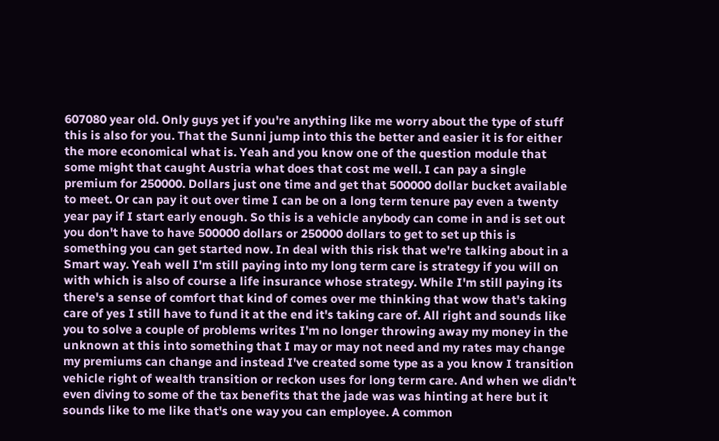607080 year old. Only guys yet if you're anything like me worry about the type of stuff this is also for you. That the Sunni jump into this the better and easier it is for either the more economical what is. Yeah and you know one of the question module that some might that caught Austria what does that cost me well. I can pay a single premium for 250000. Dollars just one time and get that 500000 dollar bucket available to meet. Or can pay it out over time I can be on a long term tenure pay even a twenty year pay if I start early enough. So this is a vehicle anybody can come in and is set out you don't have to have 500000 dollars or 250000 dollars to get to set up this is something you can get started now. In deal with this risk that we're talking about in a Smart way. Yeah well I'm still paying into my long term care is strategy if you will on with which is also of course a life insurance whose strategy. While I'm still paying its there's a sense of comfort that kind of comes over me thinking that wow that's taking care of yes I still have to fund it at the end it's taking care of. All right and sounds like you to solve a couple of problems writes I'm no longer throwing away my money in the unknown at this into something that I may or may not need and my rates may change my premiums can change and instead I've created some type as a you know I transition vehicle right of wealth transition or reckon uses for long term care. And when we didn't even diving to some of the tax benefits that the jade was was hinting at here but it sounds like to me like that's one way you can employee. A common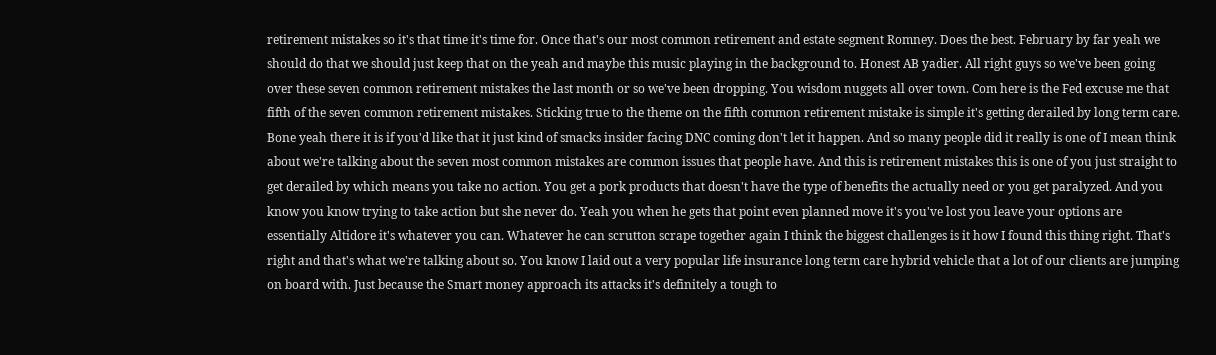retirement mistakes so it's that time it's time for. Once that's our most common retirement and estate segment Romney. Does the best. February by far yeah we should do that we should just keep that on the yeah and maybe this music playing in the background to. Honest AB yadier. All right guys so we've been going over these seven common retirement mistakes the last month or so we've been dropping. You wisdom nuggets all over town. Com here is the Fed excuse me that fifth of the seven common retirement mistakes. Sticking true to the theme on the fifth common retirement mistake is simple it's getting derailed by long term care. Bone yeah there it is if you'd like that it just kind of smacks insider facing DNC coming don't let it happen. And so many people did it really is one of I mean think about we're talking about the seven most common mistakes are common issues that people have. And this is retirement mistakes this is one of you just straight to get derailed by which means you take no action. You get a pork products that doesn't have the type of benefits the actually need or you get paralyzed. And you know you know trying to take action but she never do. Yeah you when he gets that point even planned move it's you've lost you leave your options are essentially Altidore it's whatever you can. Whatever he can scrutton scrape together again I think the biggest challenges is it how I found this thing right. That's right and that's what we're talking about so. You know I laid out a very popular life insurance long term care hybrid vehicle that a lot of our clients are jumping on board with. Just because the Smart money approach its attacks it's definitely a tough to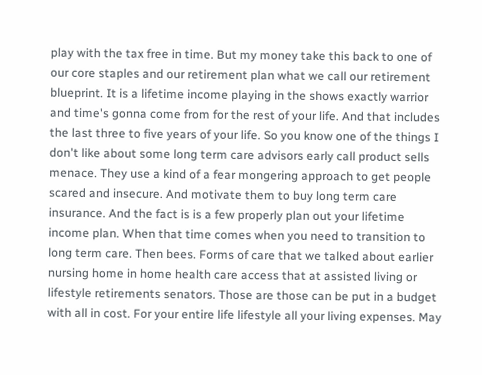play with the tax free in time. But my money take this back to one of our core staples and our retirement plan what we call our retirement blueprint. It is a lifetime income playing in the shows exactly warrior and time's gonna come from for the rest of your life. And that includes the last three to five years of your life. So you know one of the things I don't like about some long term care advisors early call product sells menace. They use a kind of a fear mongering approach to get people scared and insecure. And motivate them to buy long term care insurance. And the fact is is a few properly plan out your lifetime income plan. When that time comes when you need to transition to long term care. Then bees. Forms of care that we talked about earlier nursing home in home health care access that at assisted living or lifestyle retirements senators. Those are those can be put in a budget with all in cost. For your entire life lifestyle all your living expenses. May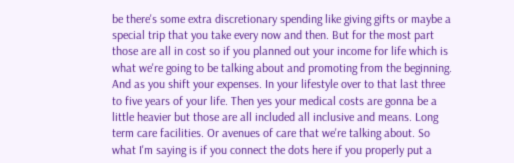be there's some extra discretionary spending like giving gifts or maybe a special trip that you take every now and then. But for the most part those are all in cost so if you planned out your income for life which is what we're going to be talking about and promoting from the beginning. And as you shift your expenses. In your lifestyle over to that last three to five years of your life. Then yes your medical costs are gonna be a little heavier but those are all included all inclusive and means. Long term care facilities. Or avenues of care that we're talking about. So what I'm saying is if you connect the dots here if you properly put a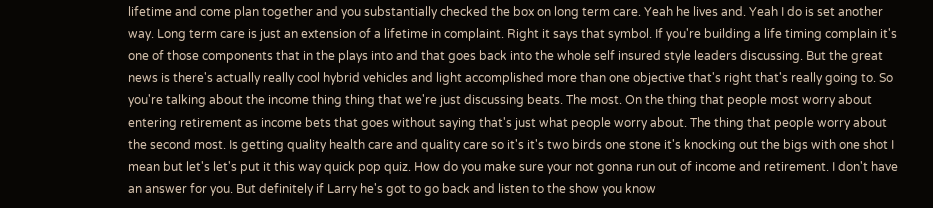lifetime and come plan together and you substantially checked the box on long term care. Yeah he lives and. Yeah I do is set another way. Long term care is just an extension of a lifetime in complaint. Right it says that symbol. If you're building a life timing complain it's one of those components that in the plays into and that goes back into the whole self insured style leaders discussing. But the great news is there's actually really cool hybrid vehicles and light accomplished more than one objective that's right that's really going to. So you're talking about the income thing thing that we're just discussing beats. The most. On the thing that people most worry about entering retirement as income bets that goes without saying that's just what people worry about. The thing that people worry about the second most. Is getting quality health care and quality care so it's it's two birds one stone it's knocking out the bigs with one shot I mean but let's let's put it this way quick pop quiz. How do you make sure your not gonna run out of income and retirement. I don't have an answer for you. But definitely if Larry he's got to go back and listen to the show you know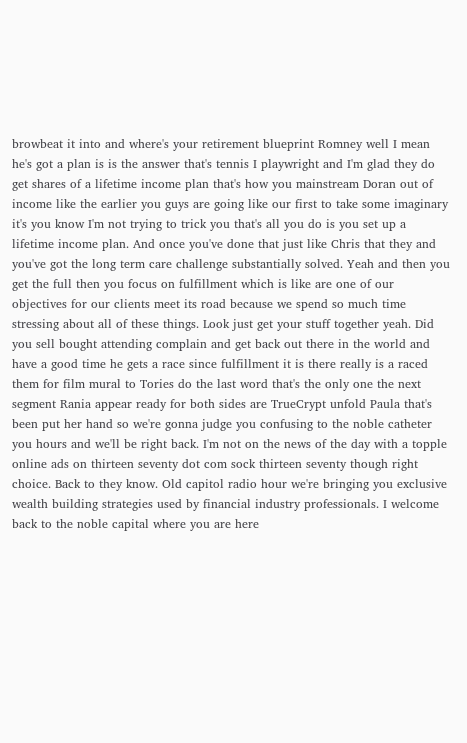browbeat it into and where's your retirement blueprint Romney well I mean he's got a plan is is the answer that's tennis I playwright and I'm glad they do get shares of a lifetime income plan that's how you mainstream Doran out of income like the earlier you guys are going like our first to take some imaginary it's you know I'm not trying to trick you that's all you do is you set up a lifetime income plan. And once you've done that just like Chris that they and you've got the long term care challenge substantially solved. Yeah and then you get the full then you focus on fulfillment which is like are one of our objectives for our clients meet its road because we spend so much time stressing about all of these things. Look just get your stuff together yeah. Did you sell bought attending complain and get back out there in the world and have a good time he gets a race since fulfillment it is there really is a raced them for film mural to Tories do the last word that's the only one the next segment Rania appear ready for both sides are TrueCrypt unfold Paula that's been put her hand so we're gonna judge you confusing to the noble catheter you hours and we'll be right back. I'm not on the news of the day with a topple online ads on thirteen seventy dot com sock thirteen seventy though right choice. Back to they know. Old capitol radio hour we're bringing you exclusive wealth building strategies used by financial industry professionals. I welcome back to the noble capital where you are here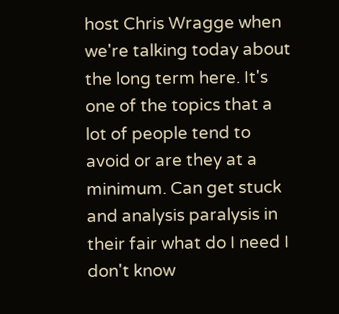host Chris Wragge when we're talking today about the long term here. It's one of the topics that a lot of people tend to avoid or are they at a minimum. Can get stuck and analysis paralysis in their fair what do I need I don't know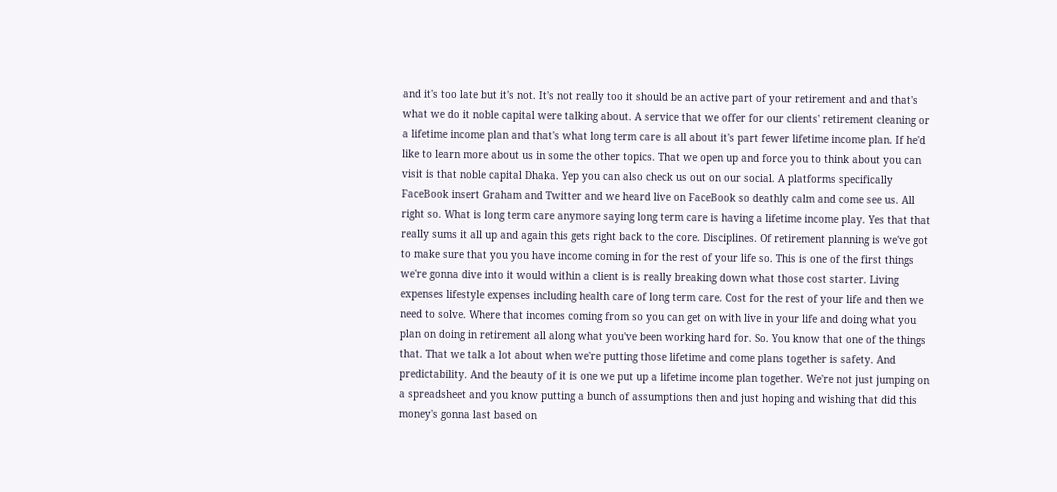and it's too late but it's not. It's not really too it should be an active part of your retirement and and that's what we do it noble capital were talking about. A service that we offer for our clients' retirement cleaning or a lifetime income plan and that's what long term care is all about it's part fewer lifetime income plan. If he'd like to learn more about us in some the other topics. That we open up and force you to think about you can visit is that noble capital Dhaka. Yep you can also check us out on our social. A platforms specifically FaceBook insert Graham and Twitter and we heard live on FaceBook so deathly calm and come see us. All right so. What is long term care anymore saying long term care is having a lifetime income play. Yes that that really sums it all up and again this gets right back to the core. Disciplines. Of retirement planning is we've got to make sure that you you have income coming in for the rest of your life so. This is one of the first things we're gonna dive into it would within a client is is really breaking down what those cost starter. Living expenses lifestyle expenses including health care of long term care. Cost for the rest of your life and then we need to solve. Where that incomes coming from so you can get on with live in your life and doing what you plan on doing in retirement all along what you've been working hard for. So. You know that one of the things that. That we talk a lot about when we're putting those lifetime and come plans together is safety. And predictability. And the beauty of it is one we put up a lifetime income plan together. We're not just jumping on a spreadsheet and you know putting a bunch of assumptions then and just hoping and wishing that did this money's gonna last based on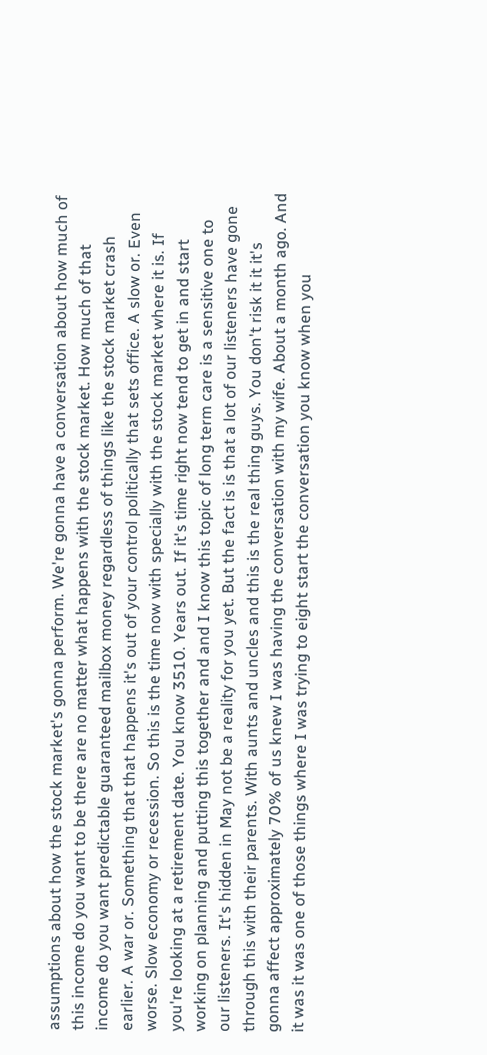assumptions about how the stock market's gonna perform. We're gonna have a conversation about how much of this income do you want to be there are no matter what happens with the stock market. How much of that income do you want predictable guaranteed mailbox money regardless of things like the stock market crash earlier. A war or. Something that that happens it's out of your control politically that sets office. A slow or. Even worse. Slow economy or recession. So this is the time now with specially with the stock market where it is. If you're looking at a retirement date. You know 3510. Years out. If it's time right now tend to get in and start working on planning and putting this together and and I know this topic of long term care is a sensitive one to our listeners. It's hidden in May not be a reality for you yet. But the fact is is that a lot of our listeners have gone through this with their parents. With aunts and uncles and this is the real thing guys. You don't risk it it it's gonna affect approximately 70% of us knew I was having the conversation with my wife. About a month ago. And it was it was one of those things where I was trying to eight start the conversation you know when you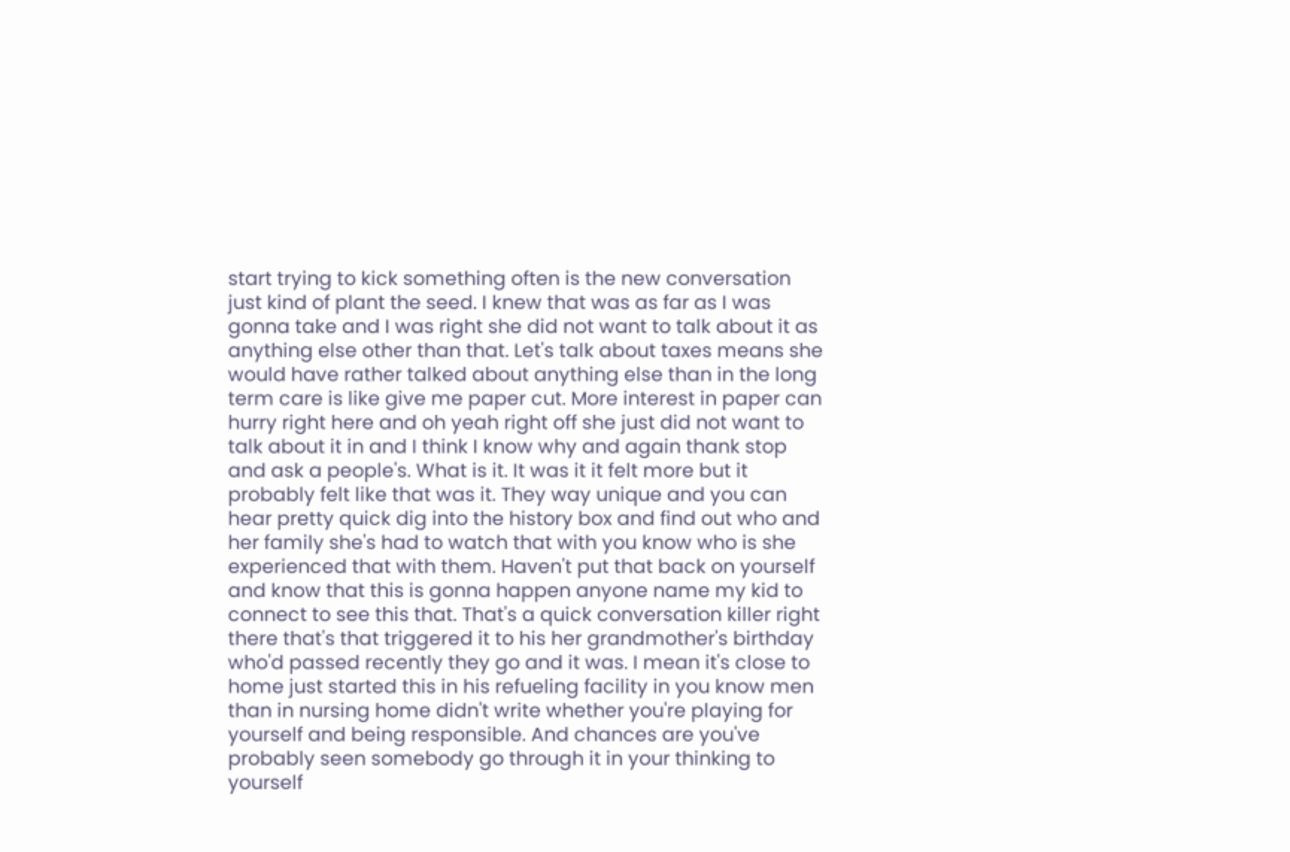start trying to kick something often is the new conversation just kind of plant the seed. I knew that was as far as I was gonna take and I was right she did not want to talk about it as anything else other than that. Let's talk about taxes means she would have rather talked about anything else than in the long term care is like give me paper cut. More interest in paper can hurry right here and oh yeah right off she just did not want to talk about it in and I think I know why and again thank stop and ask a people's. What is it. It was it it felt more but it probably felt like that was it. They way unique and you can hear pretty quick dig into the history box and find out who and her family she's had to watch that with you know who is she experienced that with them. Haven't put that back on yourself and know that this is gonna happen anyone name my kid to connect to see this that. That's a quick conversation killer right there that's that triggered it to his her grandmother's birthday who'd passed recently they go and it was. I mean it's close to home just started this in his refueling facility in you know men than in nursing home didn't write whether you're playing for yourself and being responsible. And chances are you've probably seen somebody go through it in your thinking to yourself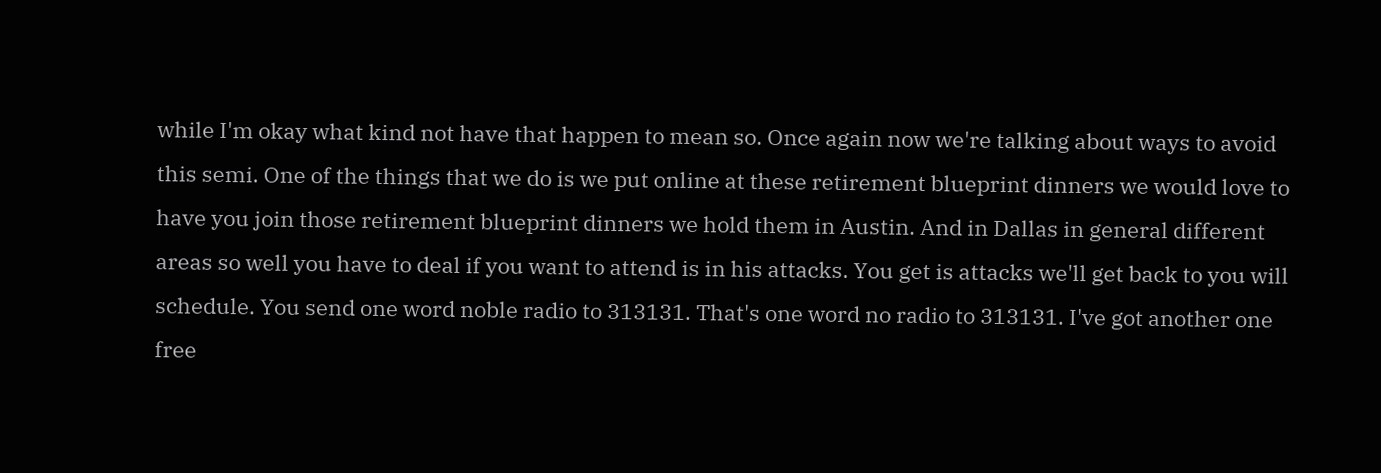while I'm okay what kind not have that happen to mean so. Once again now we're talking about ways to avoid this semi. One of the things that we do is we put online at these retirement blueprint dinners we would love to have you join those retirement blueprint dinners we hold them in Austin. And in Dallas in general different areas so well you have to deal if you want to attend is in his attacks. You get is attacks we'll get back to you will schedule. You send one word noble radio to 313131. That's one word no radio to 313131. I've got another one free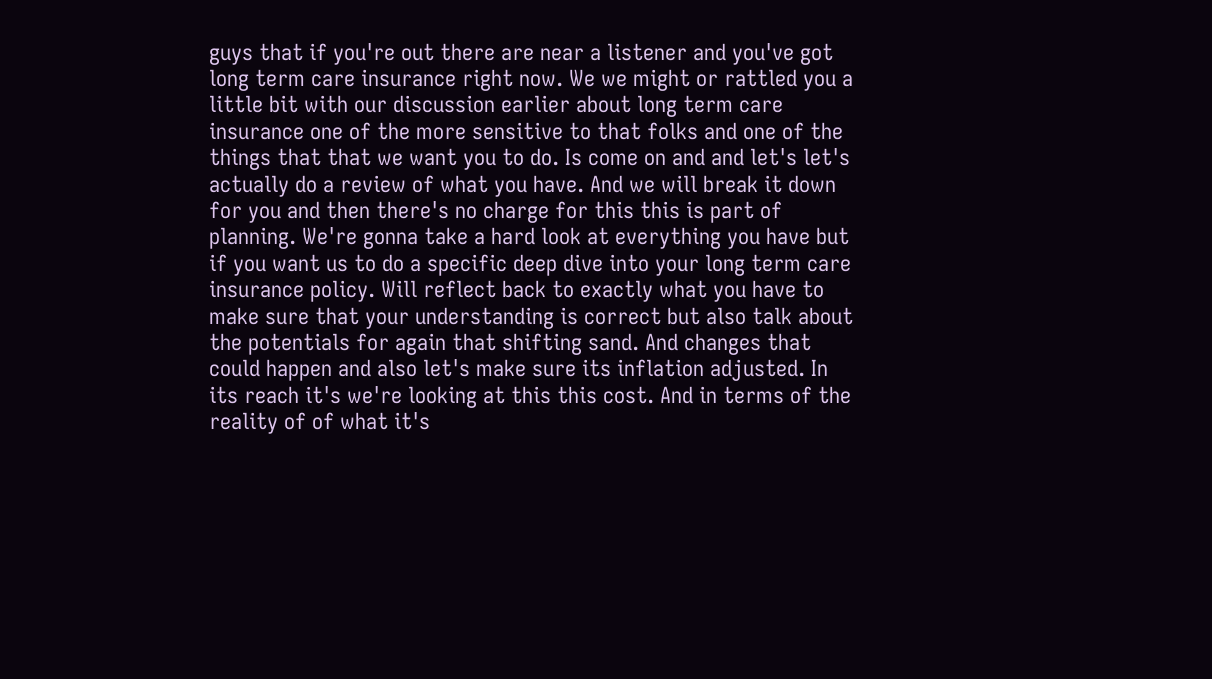guys that if you're out there are near a listener and you've got long term care insurance right now. We we might or rattled you a little bit with our discussion earlier about long term care insurance one of the more sensitive to that folks and one of the things that that we want you to do. Is come on and and let's let's actually do a review of what you have. And we will break it down for you and then there's no charge for this this is part of planning. We're gonna take a hard look at everything you have but if you want us to do a specific deep dive into your long term care insurance policy. Will reflect back to exactly what you have to make sure that your understanding is correct but also talk about the potentials for again that shifting sand. And changes that could happen and also let's make sure its inflation adjusted. In its reach it's we're looking at this this cost. And in terms of the reality of of what it's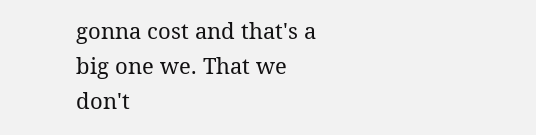gonna cost and that's a big one we. That we don't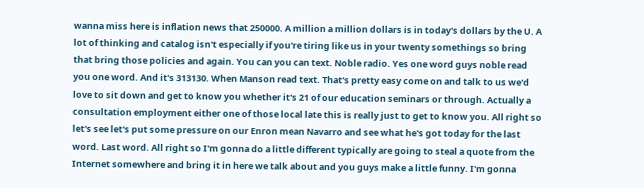wanna miss here is inflation news that 250000. A million a million dollars is in today's dollars by the U. A lot of thinking and catalog isn't especially if you're tiring like us in your twenty somethings so bring that bring those policies and again. You can you can text. Noble radio. Yes one word guys noble read you one word. And it's 313130. When Manson read text. That's pretty easy come on and talk to us we'd love to sit down and get to know you whether it's 21 of our education seminars or through. Actually a consultation employment either one of those local late this is really just to get to know you. All right so let's see let's put some pressure on our Enron mean Navarro and see what he's got today for the last word. Last word. All right so I'm gonna do a little different typically are going to steal a quote from the Internet somewhere and bring it in here we talk about and you guys make a little funny. I'm gonna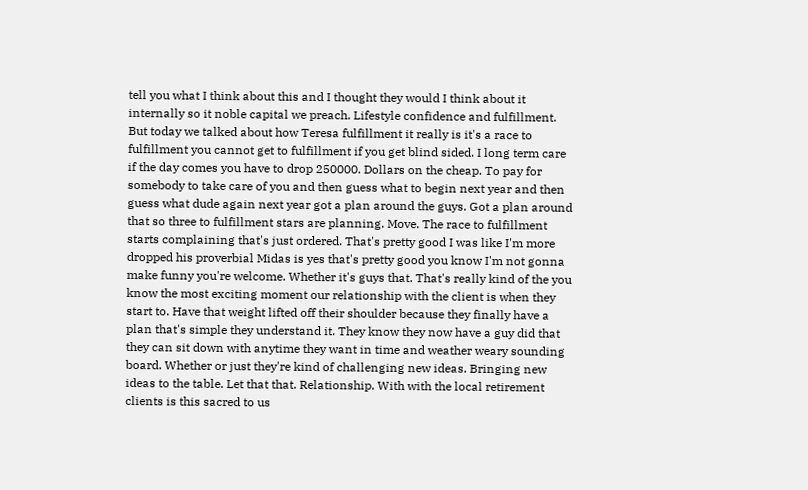tell you what I think about this and I thought they would I think about it internally so it noble capital we preach. Lifestyle confidence and fulfillment. But today we talked about how Teresa fulfillment it really is it's a race to fulfillment you cannot get to fulfillment if you get blind sided. I long term care if the day comes you have to drop 250000. Dollars on the cheap. To pay for somebody to take care of you and then guess what to begin next year and then guess what dude again next year got a plan around the guys. Got a plan around that so three to fulfillment stars are planning. Move. The race to fulfillment starts complaining that's just ordered. That's pretty good I was like I'm more dropped his proverbial Midas is yes that's pretty good you know I'm not gonna make funny you're welcome. Whether it's guys that. That's really kind of the you know the most exciting moment our relationship with the client is when they start to. Have that weight lifted off their shoulder because they finally have a plan that's simple they understand it. They know they now have a guy did that they can sit down with anytime they want in time and weather weary sounding board. Whether or just they're kind of challenging new ideas. Bringing new ideas to the table. Let that that. Relationship. With with the local retirement clients is this sacred to us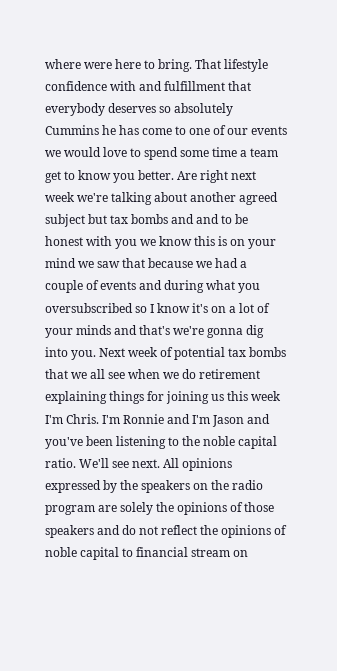where were here to bring. That lifestyle confidence with and fulfillment that everybody deserves so absolutely Cummins he has come to one of our events we would love to spend some time a team get to know you better. Are right next week we're talking about another agreed subject but tax bombs and and to be honest with you we know this is on your mind we saw that because we had a couple of events and during what you oversubscribed so I know it's on a lot of your minds and that's we're gonna dig into you. Next week of potential tax bombs that we all see when we do retirement explaining things for joining us this week I'm Chris. I'm Ronnie and I'm Jason and you've been listening to the noble capital ratio. We'll see next. All opinions expressed by the speakers on the radio program are solely the opinions of those speakers and do not reflect the opinions of noble capital to financial stream on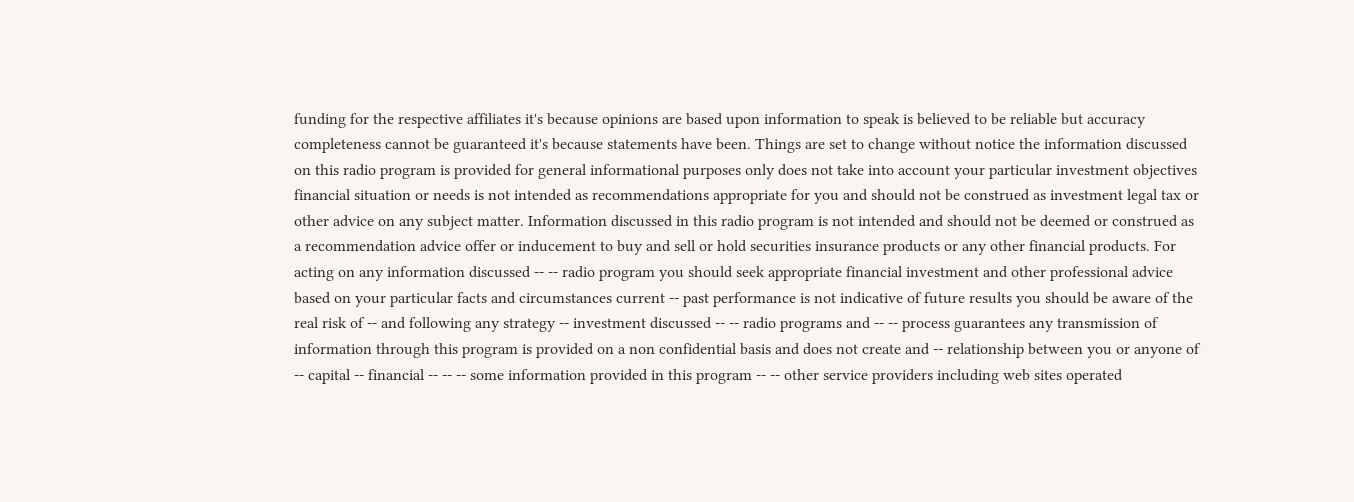funding for the respective affiliates it's because opinions are based upon information to speak is believed to be reliable but accuracy completeness cannot be guaranteed it's because statements have been. Things are set to change without notice the information discussed on this radio program is provided for general informational purposes only does not take into account your particular investment objectives financial situation or needs is not intended as recommendations appropriate for you and should not be construed as investment legal tax or other advice on any subject matter. Information discussed in this radio program is not intended and should not be deemed or construed as a recommendation advice offer or inducement to buy and sell or hold securities insurance products or any other financial products. For acting on any information discussed -- -- radio program you should seek appropriate financial investment and other professional advice based on your particular facts and circumstances current -- past performance is not indicative of future results you should be aware of the real risk of -- and following any strategy -- investment discussed -- -- radio programs and -- -- process guarantees any transmission of information through this program is provided on a non confidential basis and does not create and -- relationship between you or anyone of -- capital -- financial -- -- -- some information provided in this program -- -- other service providers including web sites operated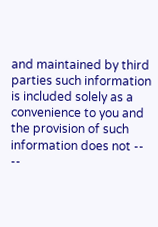and maintained by third parties such information is included solely as a convenience to you and the provision of such information does not -- --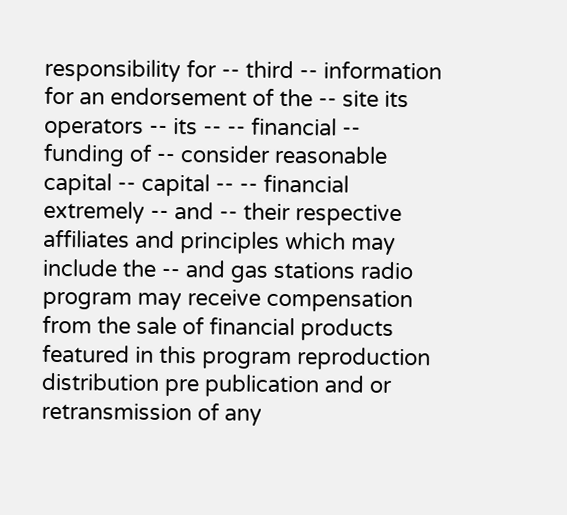responsibility for -- third -- information for an endorsement of the -- site its operators -- its -- -- financial -- funding of -- consider reasonable capital -- capital -- -- financial extremely -- and -- their respective affiliates and principles which may include the -- and gas stations radio program may receive compensation from the sale of financial products featured in this program reproduction distribution pre publication and or retransmission of any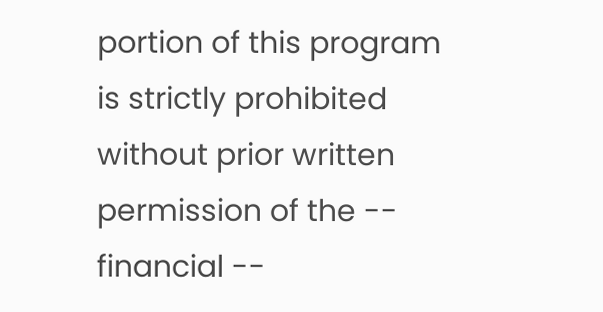portion of this program is strictly prohibited without prior written permission of the -- financial --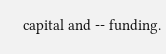capital and -- funding.